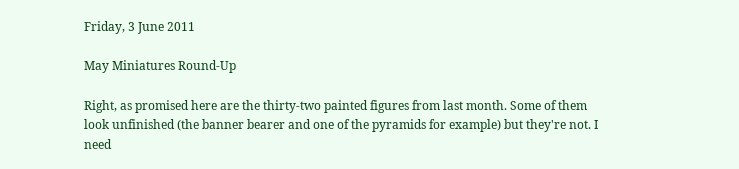Friday, 3 June 2011

May Miniatures Round-Up

Right, as promised here are the thirty-two painted figures from last month. Some of them look unfinished (the banner bearer and one of the pyramids for example) but they're not. I need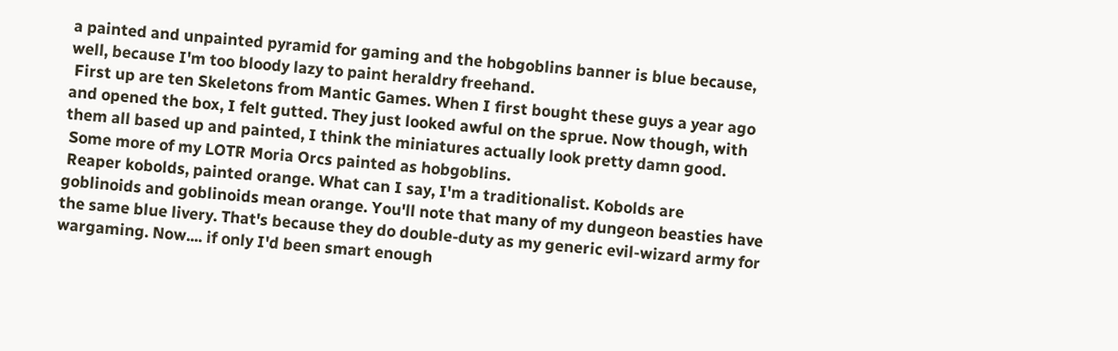a painted and unpainted pyramid for gaming and the hobgoblins banner is blue because, well, because I'm too bloody lazy to paint heraldry freehand.
 First up are ten Skeletons from Mantic Games. When I first bought these guys a year ago and opened the box, I felt gutted. They just looked awful on the sprue. Now though, with them all based up and painted, I think the miniatures actually look pretty damn good.
 Some more of my LOTR Moria Orcs painted as hobgoblins.
 Reaper kobolds, painted orange. What can I say, I'm a traditionalist. Kobolds are goblinoids and goblinoids mean orange. You'll note that many of my dungeon beasties have the same blue livery. That's because they do double-duty as my generic evil-wizard army for wargaming. Now.... if only I'd been smart enough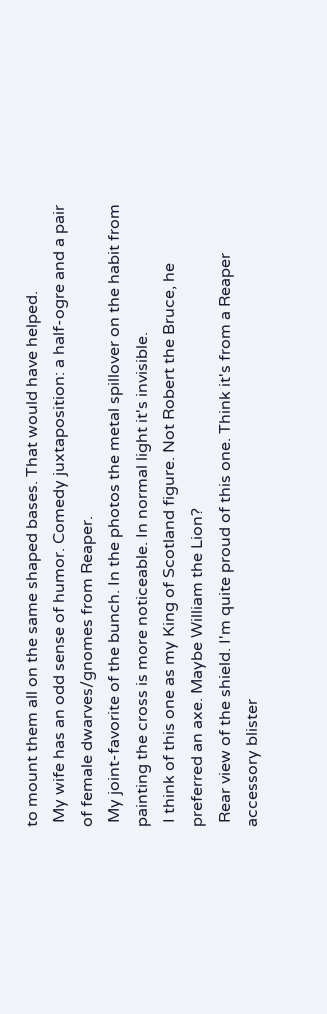to mount them all on the same shaped bases. That would have helped.
 My wife has an odd sense of humor. Comedy juxtaposition: a half-ogre and a pair of female dwarves/gnomes from Reaper.
 My joint-favorite of the bunch. In the photos the metal spillover on the habit from painting the cross is more noticeable. In normal light it's invisible.
 I think of this one as my King of Scotland figure. Not Robert the Bruce, he preferred an axe. Maybe William the Lion?
 Rear view of the shield. I'm quite proud of this one. Think it's from a Reaper accessory blister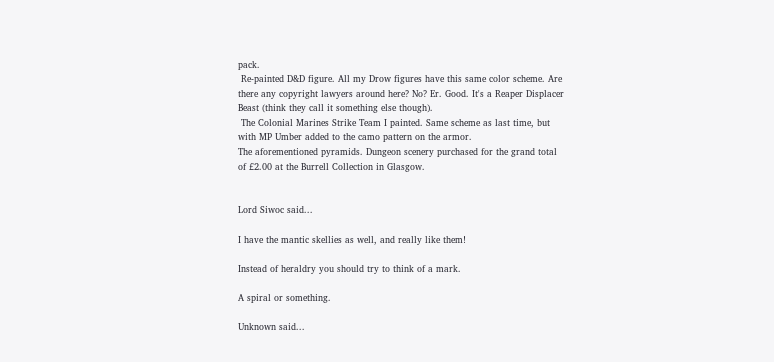pack.
 Re-painted D&D figure. All my Drow figures have this same color scheme. Are there any copyright lawyers around here? No? Er. Good. It's a Reaper Displacer Beast (think they call it something else though).
 The Colonial Marines Strike Team I painted. Same scheme as last time, but with MP Umber added to the camo pattern on the armor.
The aforementioned pyramids. Dungeon scenery purchased for the grand total of £2.00 at the Burrell Collection in Glasgow.


Lord Siwoc said...

I have the mantic skellies as well, and really like them!

Instead of heraldry you should try to think of a mark.

A spiral or something.

Unknown said...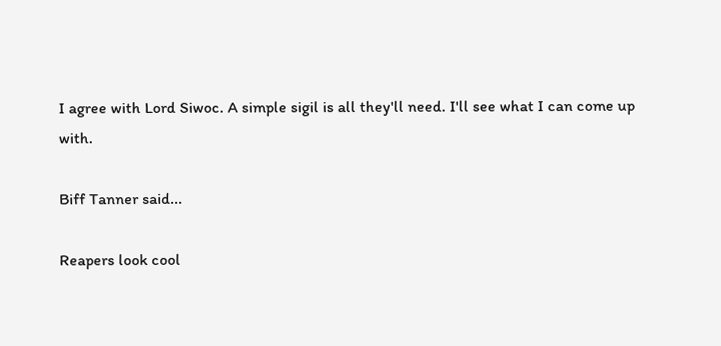I agree with Lord Siwoc. A simple sigil is all they'll need. I'll see what I can come up with.

Biff Tanner said...

Reapers look cool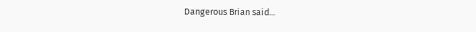Dangerous Brian said...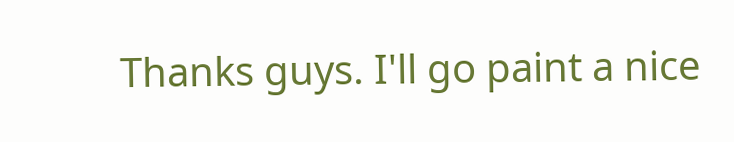Thanks guys. I'll go paint a nice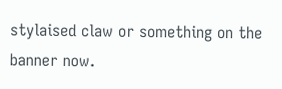stylaised claw or something on the banner now.